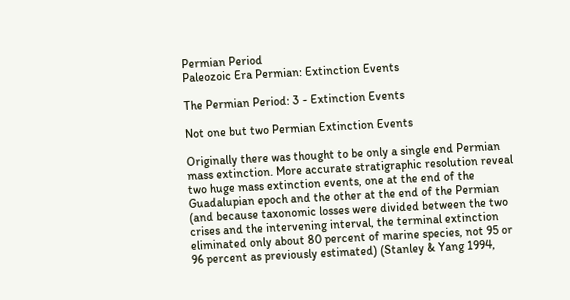Permian Period
Paleozoic Era Permian: Extinction Events

The Permian Period: 3 - Extinction Events

Not one but two Permian Extinction Events

Originally there was thought to be only a single end Permian mass extinction. More accurate stratigraphic resolution reveal two huge mass extinction events, one at the end of the Guadalupian epoch and the other at the end of the Permian (and because taxonomic losses were divided between the two crises and the intervening interval, the terminal extinction eliminated only about 80 percent of marine species, not 95 or 96 percent as previously estimated) (Stanley & Yang 1994,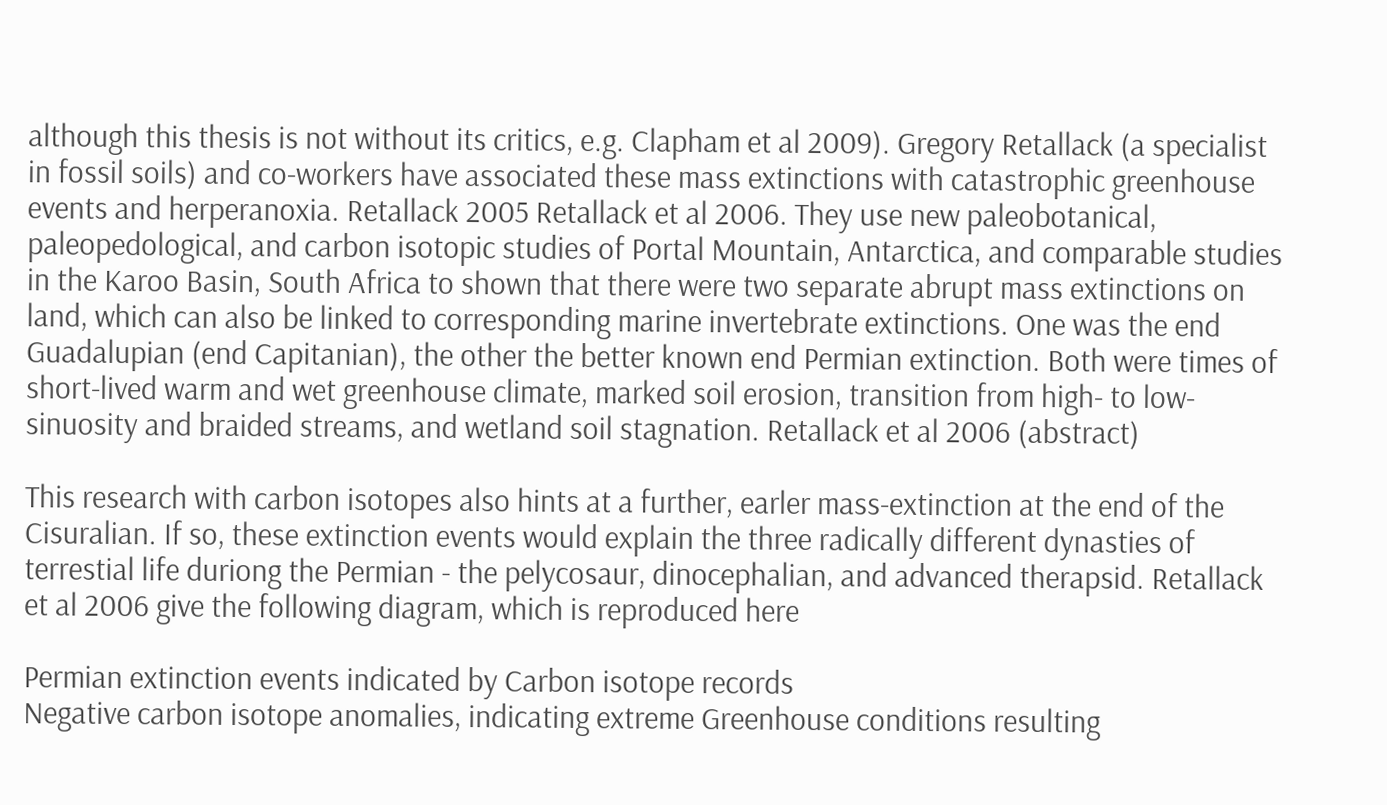although this thesis is not without its critics, e.g. Clapham et al 2009). Gregory Retallack (a specialist in fossil soils) and co-workers have associated these mass extinctions with catastrophic greenhouse events and herperanoxia. Retallack 2005 Retallack et al 2006. They use new paleobotanical, paleopedological, and carbon isotopic studies of Portal Mountain, Antarctica, and comparable studies in the Karoo Basin, South Africa to shown that there were two separate abrupt mass extinctions on land, which can also be linked to corresponding marine invertebrate extinctions. One was the end Guadalupian (end Capitanian), the other the better known end Permian extinction. Both were times of short-lived warm and wet greenhouse climate, marked soil erosion, transition from high- to low-sinuosity and braided streams, and wetland soil stagnation. Retallack et al 2006 (abstract)

This research with carbon isotopes also hints at a further, earler mass-extinction at the end of the Cisuralian. If so, these extinction events would explain the three radically different dynasties of terrestial life duriong the Permian - the pelycosaur, dinocephalian, and advanced therapsid. Retallack et al 2006 give the following diagram, which is reproduced here

Permian extinction events indicated by Carbon isotope records
Negative carbon isotope anomalies, indicating extreme Greenhouse conditions resulting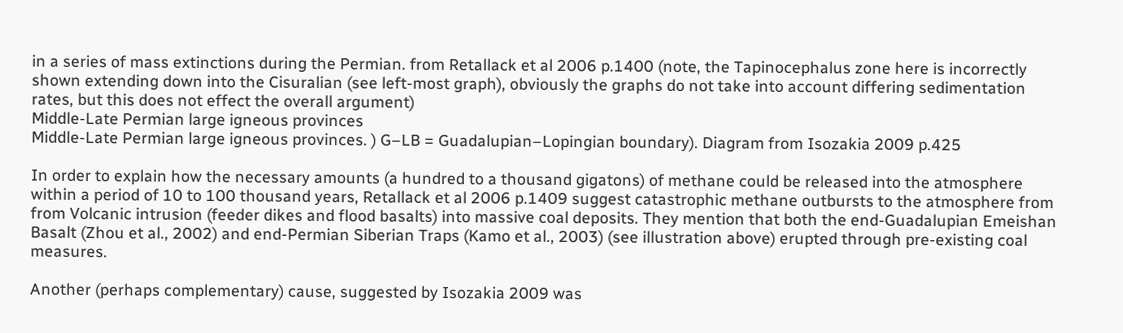in a series of mass extinctions during the Permian. from Retallack et al 2006 p.1400 (note, the Tapinocephalus zone here is incorrectly shown extending down into the Cisuralian (see left-most graph), obviously the graphs do not take into account differing sedimentation rates, but this does not effect the overall argument)
Middle-Late Permian large igneous provinces
Middle-Late Permian large igneous provinces. ) G–LB = Guadalupian–Lopingian boundary). Diagram from Isozakia 2009 p.425

In order to explain how the necessary amounts (a hundred to a thousand gigatons) of methane could be released into the atmosphere within a period of 10 to 100 thousand years, Retallack et al 2006 p.1409 suggest catastrophic methane outbursts to the atmosphere from from Volcanic intrusion (feeder dikes and flood basalts) into massive coal deposits. They mention that both the end-Guadalupian Emeishan Basalt (Zhou et al., 2002) and end-Permian Siberian Traps (Kamo et al., 2003) (see illustration above) erupted through pre-existing coal measures.

Another (perhaps complementary) cause, suggested by Isozakia 2009 was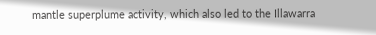mantle superplume activity, which also led to the Illawarra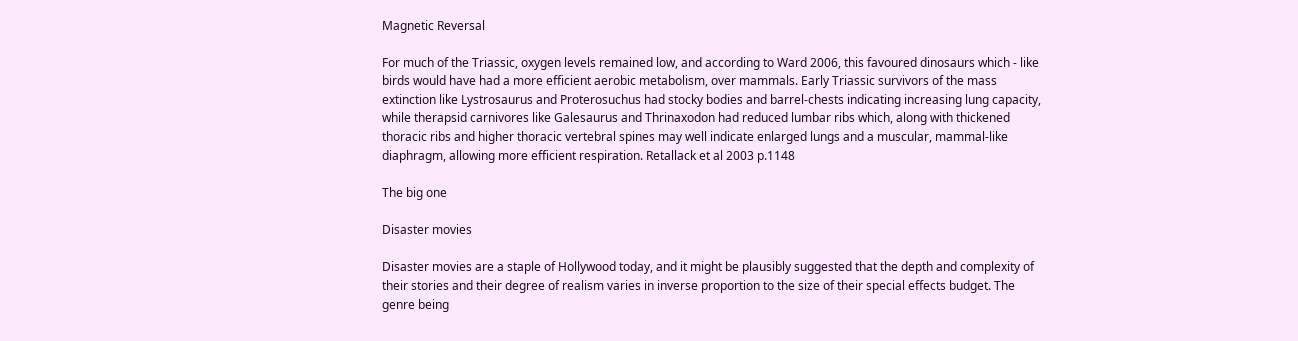Magnetic Reversal

For much of the Triassic, oxygen levels remained low, and according to Ward 2006, this favoured dinosaurs which - like birds would have had a more efficient aerobic metabolism, over mammals. Early Triassic survivors of the mass extinction like Lystrosaurus and Proterosuchus had stocky bodies and barrel-chests indicating increasing lung capacity, while therapsid carnivores like Galesaurus and Thrinaxodon had reduced lumbar ribs which, along with thickened thoracic ribs and higher thoracic vertebral spines may well indicate enlarged lungs and a muscular, mammal-like diaphragm, allowing more efficient respiration. Retallack et al 2003 p.1148

The big one

Disaster movies

Disaster movies are a staple of Hollywood today, and it might be plausibly suggested that the depth and complexity of their stories and their degree of realism varies in inverse proportion to the size of their special effects budget. The genre being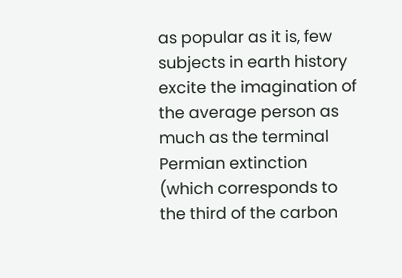as popular as it is, few subjects in earth history excite the imagination of the average person as much as the terminal Permian extinction (which corresponds to the third of the carbon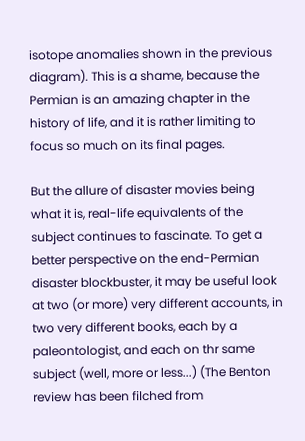isotope anomalies shown in the previous diagram). This is a shame, because the Permian is an amazing chapter in the history of life, and it is rather limiting to focus so much on its final pages.

But the allure of disaster movies being what it is, real-life equivalents of the subject continues to fascinate. To get a better perspective on the end-Permian disaster blockbuster, it may be useful look at two (or more) very different accounts, in two very different books, each by a paleontologist, and each on thr same subject (well, more or less...) (The Benton review has been filched from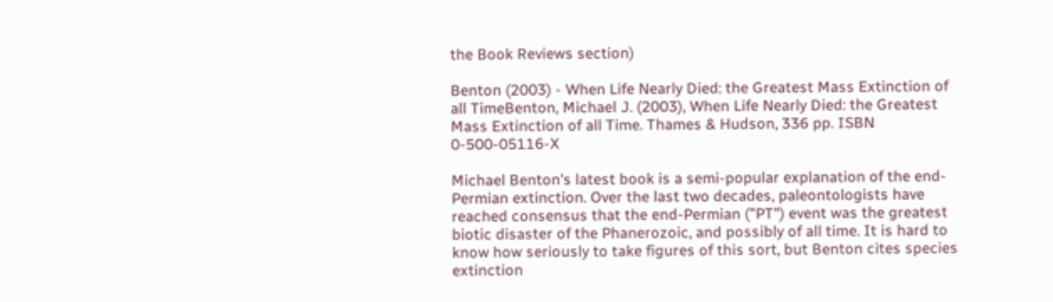the Book Reviews section)

Benton (2003) - When Life Nearly Died: the Greatest Mass Extinction of all TimeBenton, Michael J. (2003), When Life Nearly Died: the Greatest Mass Extinction of all Time. Thames & Hudson, 336 pp. ISBN 0-500-05116-X

Michael Benton's latest book is a semi-popular explanation of the end-Permian extinction. Over the last two decades, paleontologists have reached consensus that the end-Permian ("PT") event was the greatest biotic disaster of the Phanerozoic, and possibly of all time. It is hard to know how seriously to take figures of this sort, but Benton cites species extinction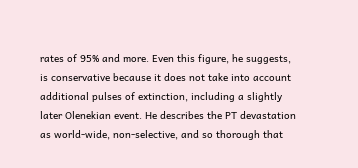rates of 95% and more. Even this figure, he suggests, is conservative because it does not take into account additional pulses of extinction, including a slightly later Olenekian event. He describes the PT devastation as world-wide, non-selective, and so thorough that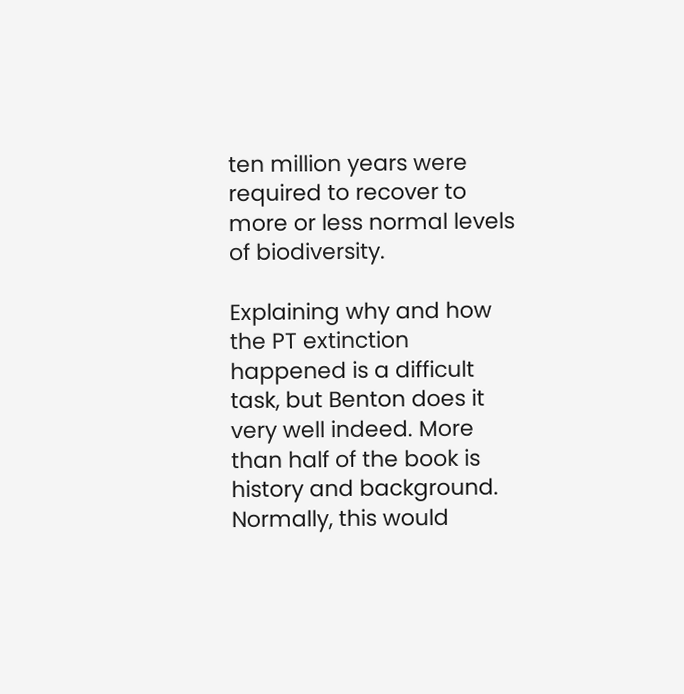ten million years were required to recover to more or less normal levels of biodiversity.

Explaining why and how the PT extinction happened is a difficult task, but Benton does it very well indeed. More than half of the book is history and background. Normally, this would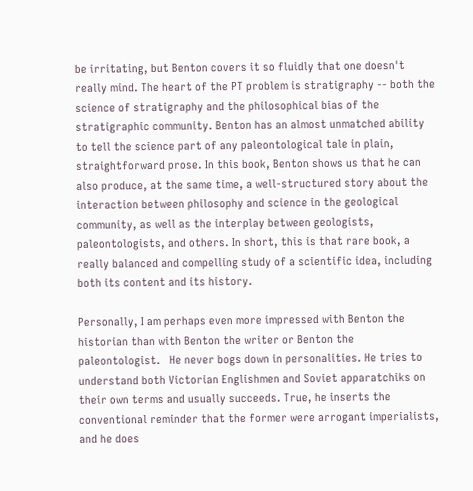be irritating, but Benton covers it so fluidly that one doesn't really mind. The heart of the PT problem is stratigraphy -- both the science of stratigraphy and the philosophical bias of the stratigraphic community. Benton has an almost unmatched ability to tell the science part of any paleontological tale in plain, straightforward prose. In this book, Benton shows us that he can also produce, at the same time, a well-structured story about the interaction between philosophy and science in the geological community, as well as the interplay between geologists, paleontologists, and others. In short, this is that rare book, a really balanced and compelling study of a scientific idea, including both its content and its history.

Personally, I am perhaps even more impressed with Benton the historian than with Benton the writer or Benton the paleontologist.   He never bogs down in personalities. He tries to understand both Victorian Englishmen and Soviet apparatchiks on their own terms and usually succeeds. True, he inserts the conventional reminder that the former were arrogant imperialists, and he does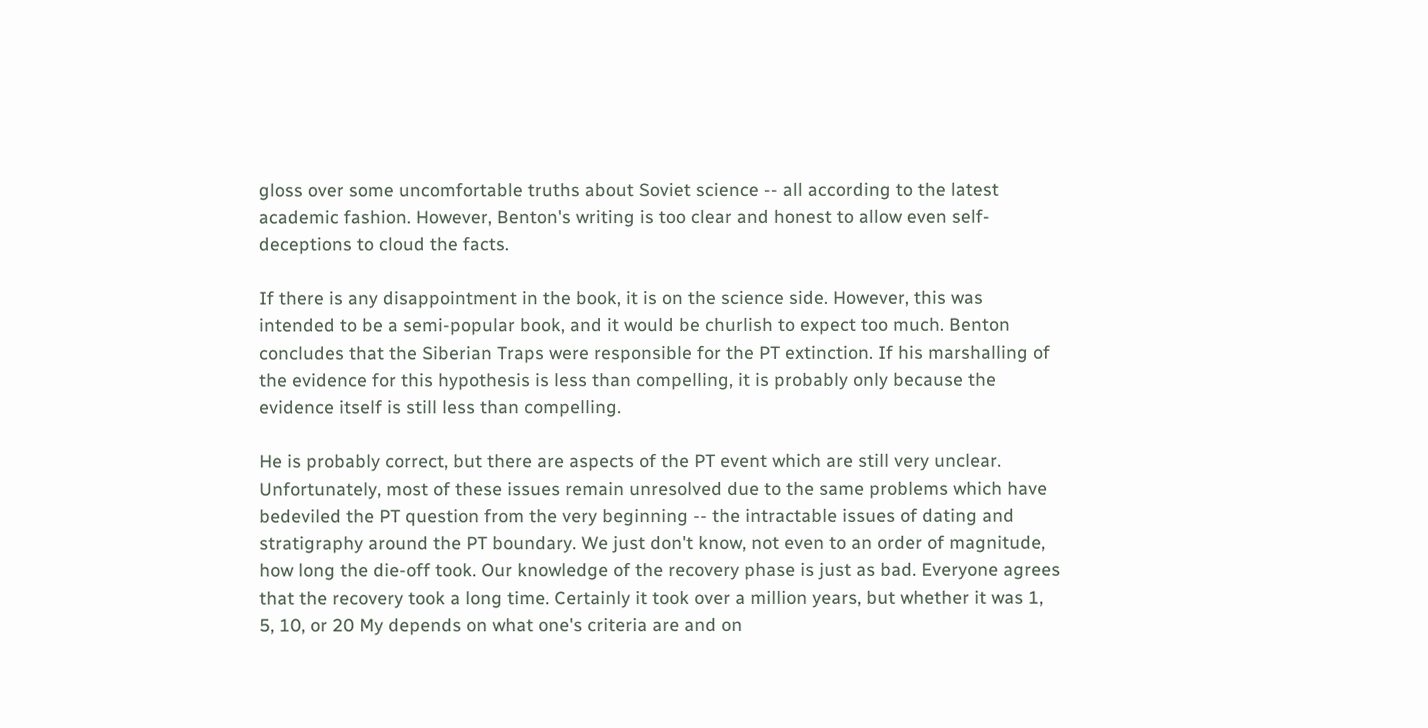gloss over some uncomfortable truths about Soviet science -- all according to the latest academic fashion. However, Benton's writing is too clear and honest to allow even self-deceptions to cloud the facts.

If there is any disappointment in the book, it is on the science side. However, this was intended to be a semi-popular book, and it would be churlish to expect too much. Benton concludes that the Siberian Traps were responsible for the PT extinction. If his marshalling of the evidence for this hypothesis is less than compelling, it is probably only because the evidence itself is still less than compelling.

He is probably correct, but there are aspects of the PT event which are still very unclear. Unfortunately, most of these issues remain unresolved due to the same problems which have bedeviled the PT question from the very beginning -- the intractable issues of dating and stratigraphy around the PT boundary. We just don't know, not even to an order of magnitude, how long the die-off took. Our knowledge of the recovery phase is just as bad. Everyone agrees that the recovery took a long time. Certainly it took over a million years, but whether it was 1, 5, 10, or 20 My depends on what one's criteria are and on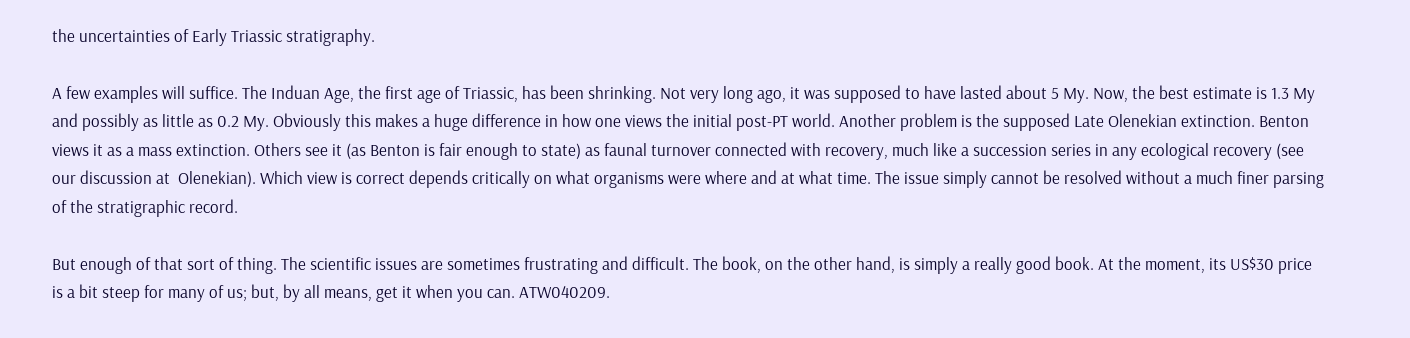the uncertainties of Early Triassic stratigraphy.

A few examples will suffice. The Induan Age, the first age of Triassic, has been shrinking. Not very long ago, it was supposed to have lasted about 5 My. Now, the best estimate is 1.3 My and possibly as little as 0.2 My. Obviously this makes a huge difference in how one views the initial post-PT world. Another problem is the supposed Late Olenekian extinction. Benton views it as a mass extinction. Others see it (as Benton is fair enough to state) as faunal turnover connected with recovery, much like a succession series in any ecological recovery (see our discussion at  Olenekian). Which view is correct depends critically on what organisms were where and at what time. The issue simply cannot be resolved without a much finer parsing of the stratigraphic record.

But enough of that sort of thing. The scientific issues are sometimes frustrating and difficult. The book, on the other hand, is simply a really good book. At the moment, its US$30 price is a bit steep for many of us; but, by all means, get it when you can. ATW040209.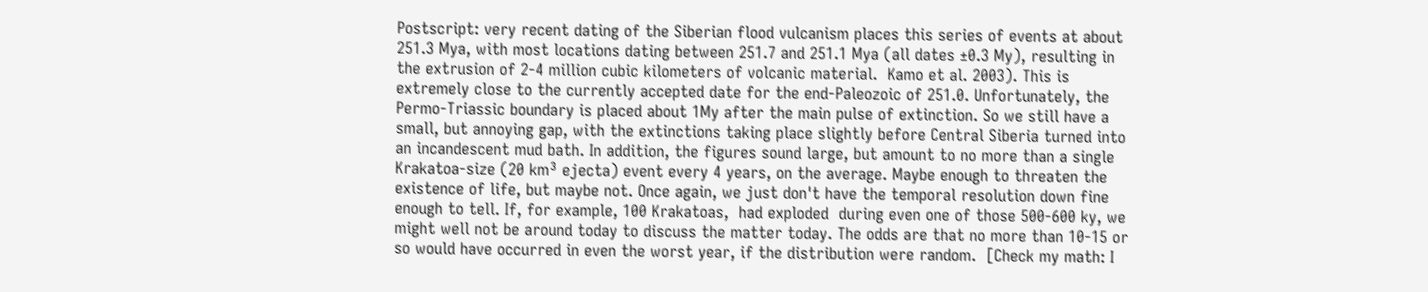Postscript: very recent dating of the Siberian flood vulcanism places this series of events at about 251.3 Mya, with most locations dating between 251.7 and 251.1 Mya (all dates ±0.3 My), resulting in the extrusion of 2-4 million cubic kilometers of volcanic material.  Kamo et al. 2003). This is extremely close to the currently accepted date for the end-Paleozoic of 251.0. Unfortunately, the Permo-Triassic boundary is placed about 1My after the main pulse of extinction. So we still have a small, but annoying gap, with the extinctions taking place slightly before Central Siberia turned into an incandescent mud bath. In addition, the figures sound large, but amount to no more than a single Krakatoa-size (20 km³ ejecta) event every 4 years, on the average. Maybe enough to threaten the existence of life, but maybe not. Once again, we just don't have the temporal resolution down fine enough to tell. If, for example, 100 Krakatoas,  had exploded  during even one of those 500-600 ky, we might well not be around today to discuss the matter today. The odds are that no more than 10-15 or so would have occurred in even the worst year, if the distribution were random.  [Check my math: I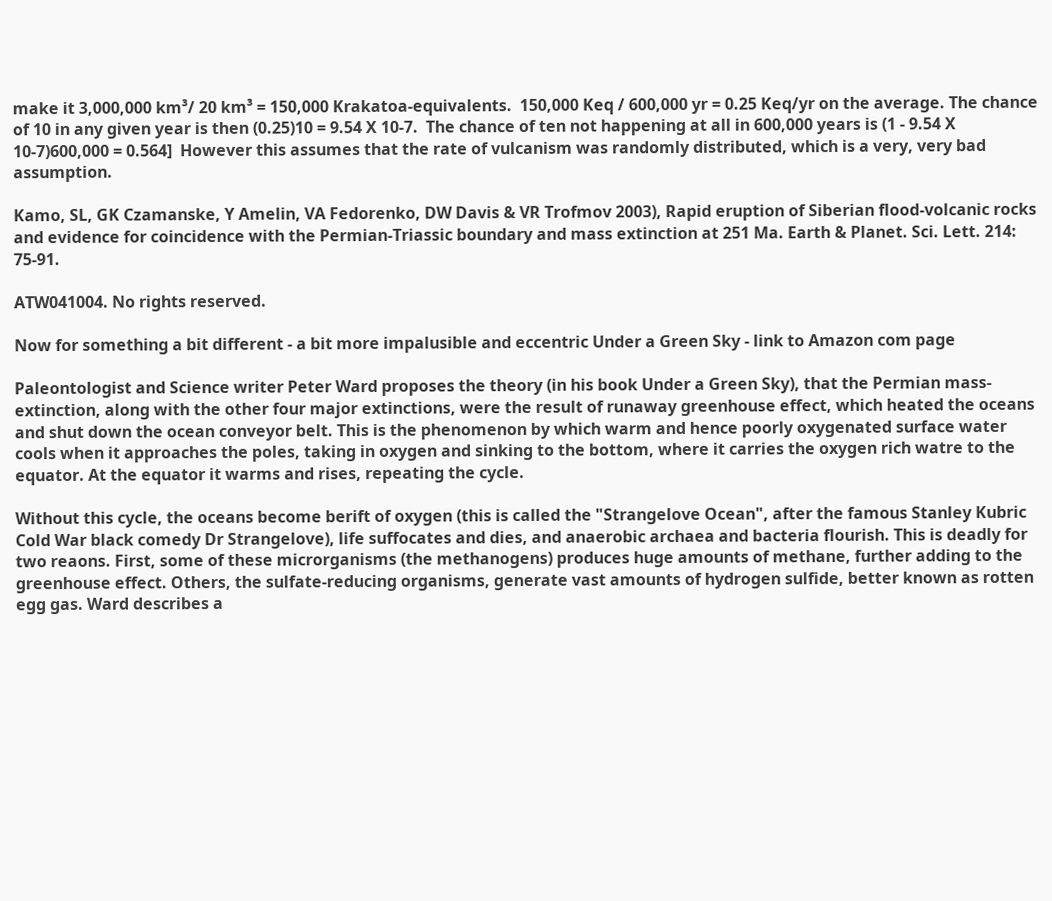make it 3,000,000 km³/ 20 km³ = 150,000 Krakatoa-equivalents.  150,000 Keq / 600,000 yr = 0.25 Keq/yr on the average. The chance of 10 in any given year is then (0.25)10 = 9.54 X 10-7.  The chance of ten not happening at all in 600,000 years is (1 - 9.54 X 10-7)600,000 = 0.564]  However this assumes that the rate of vulcanism was randomly distributed, which is a very, very bad assumption.

Kamo, SL, GK Czamanske, Y Amelin, VA Fedorenko, DW Davis & VR Trofmov 2003), Rapid eruption of Siberian flood-volcanic rocks and evidence for coincidence with the Permian-Triassic boundary and mass extinction at 251 Ma. Earth & Planet. Sci. Lett. 214: 75-91.

ATW041004. No rights reserved.

Now for something a bit different - a bit more impalusible and eccentric Under a Green Sky - link to Amazon com page

Paleontologist and Science writer Peter Ward proposes the theory (in his book Under a Green Sky), that the Permian mass-extinction, along with the other four major extinctions, were the result of runaway greenhouse effect, which heated the oceans and shut down the ocean conveyor belt. This is the phenomenon by which warm and hence poorly oxygenated surface water cools when it approaches the poles, taking in oxygen and sinking to the bottom, where it carries the oxygen rich watre to the equator. At the equator it warms and rises, repeating the cycle.

Without this cycle, the oceans become berift of oxygen (this is called the "Strangelove Ocean", after the famous Stanley Kubric Cold War black comedy Dr Strangelove), life suffocates and dies, and anaerobic archaea and bacteria flourish. This is deadly for two reaons. First, some of these microrganisms (the methanogens) produces huge amounts of methane, further adding to the greenhouse effect. Others, the sulfate-reducing organisms, generate vast amounts of hydrogen sulfide, better known as rotten egg gas. Ward describes a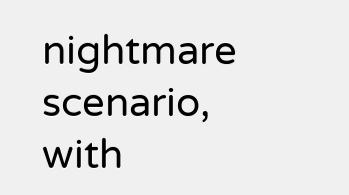nightmare scenario, with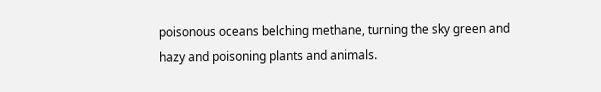poisonous oceans belching methane, turning the sky green and hazy and poisoning plants and animals.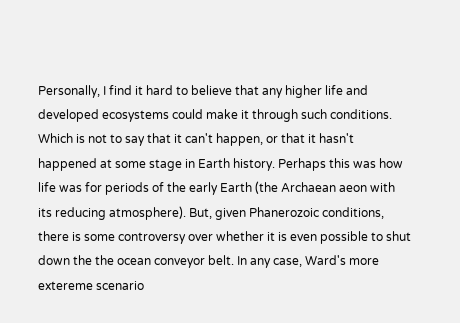Personally, I find it hard to believe that any higher life and developed ecosystems could make it through such conditions. Which is not to say that it can't happen, or that it hasn't happened at some stage in Earth history. Perhaps this was how life was for periods of the early Earth (the Archaean aeon with its reducing atmosphere). But, given Phanerozoic conditions, there is some controversy over whether it is even possible to shut down the the ocean conveyor belt. In any case, Ward's more extereme scenario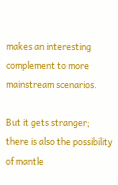makes an interesting complement to more mainstream scenarios.

But it gets stranger; there is also the possibility of mantle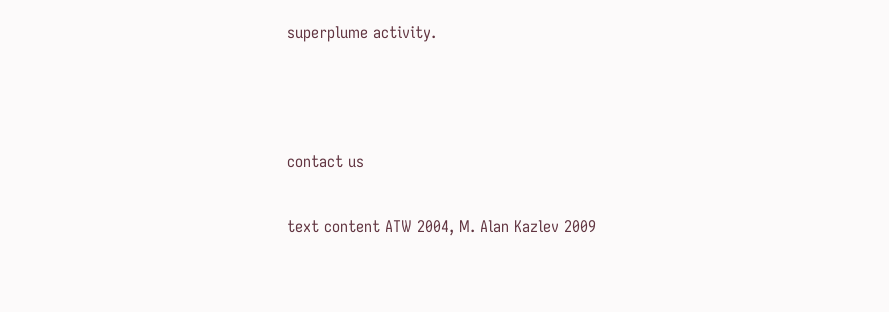superplume activity.



contact us

text content ATW 2004, M. Alan Kazlev 2009